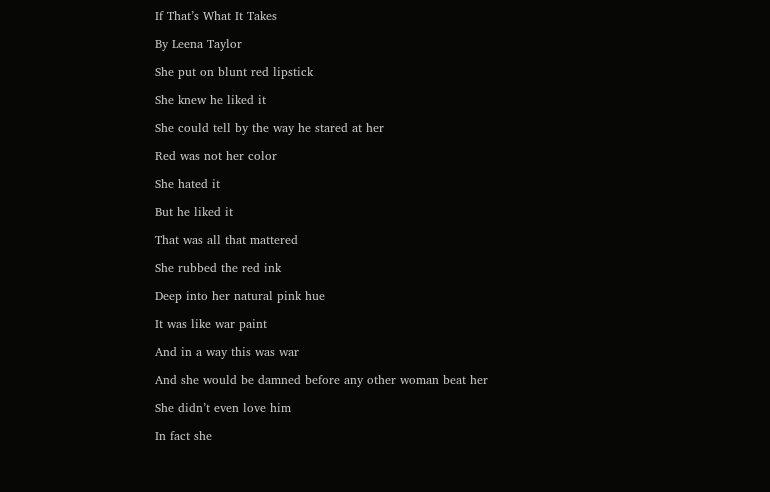If That’s What It Takes

By Leena Taylor

She put on blunt red lipstick

She knew he liked it

She could tell by the way he stared at her

Red was not her color

She hated it

But he liked it

That was all that mattered

She rubbed the red ink

Deep into her natural pink hue

It was like war paint

And in a way this was war

And she would be damned before any other woman beat her

She didn’t even love him

In fact she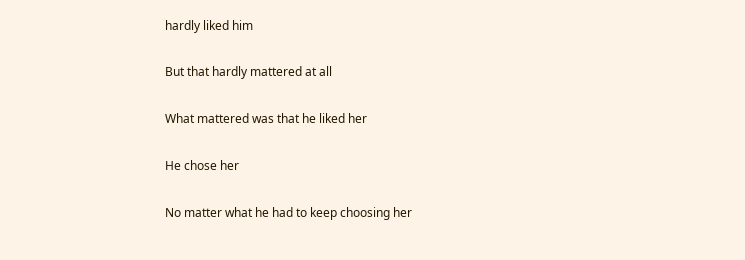hardly liked him

But that hardly mattered at all

What mattered was that he liked her

He chose her

No matter what he had to keep choosing her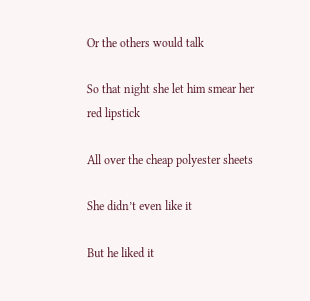Or the others would talk

So that night she let him smear her red lipstick

All over the cheap polyester sheets

She didn’t even like it

But he liked it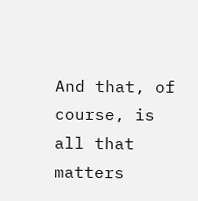And that, of course, is all that matters